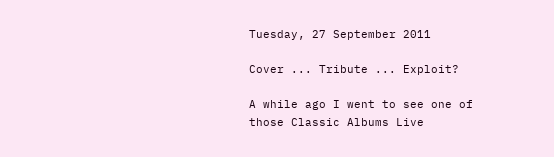Tuesday, 27 September 2011

Cover ... Tribute ... Exploit?

A while ago I went to see one of those Classic Albums Live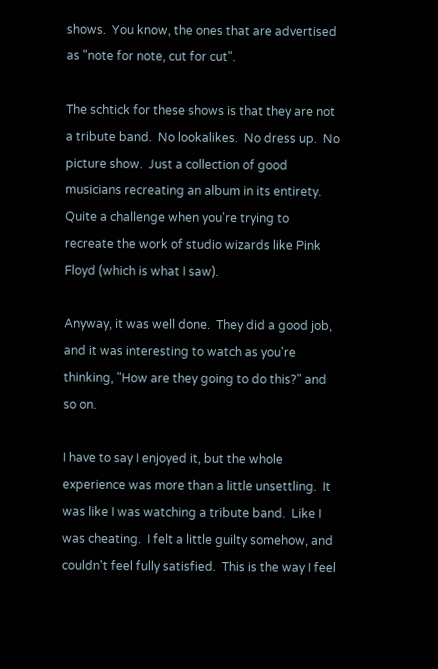shows.  You know, the ones that are advertised as "note for note, cut for cut".

The schtick for these shows is that they are not a tribute band.  No lookalikes.  No dress up.  No picture show.  Just a collection of good musicians recreating an album in its entirety.  Quite a challenge when you're trying to recreate the work of studio wizards like Pink Floyd (which is what I saw).

Anyway, it was well done.  They did a good job, and it was interesting to watch as you're thinking, "How are they going to do this?" and so on.

I have to say I enjoyed it, but the whole experience was more than a little unsettling.  It was like I was watching a tribute band.  Like I was cheating.  I felt a little guilty somehow, and couldn't feel fully satisfied.  This is the way I feel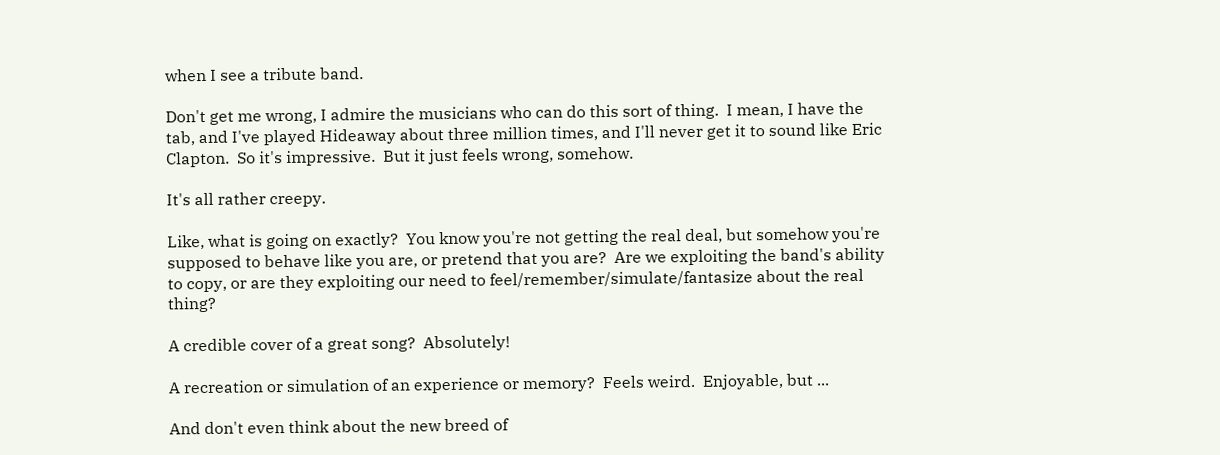when I see a tribute band.

Don't get me wrong, I admire the musicians who can do this sort of thing.  I mean, I have the tab, and I've played Hideaway about three million times, and I'll never get it to sound like Eric Clapton.  So it's impressive.  But it just feels wrong, somehow.

It's all rather creepy.

Like, what is going on exactly?  You know you're not getting the real deal, but somehow you're supposed to behave like you are, or pretend that you are?  Are we exploiting the band's ability to copy, or are they exploiting our need to feel/remember/simulate/fantasize about the real thing?

A credible cover of a great song?  Absolutely!

A recreation or simulation of an experience or memory?  Feels weird.  Enjoyable, but ...

And don't even think about the new breed of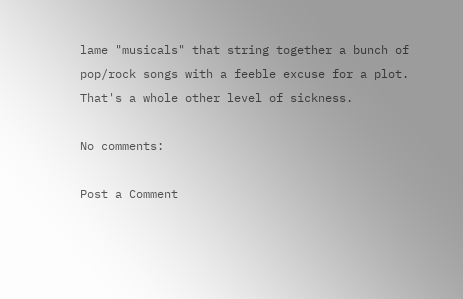lame "musicals" that string together a bunch of pop/rock songs with a feeble excuse for a plot.  That's a whole other level of sickness.

No comments:

Post a Comment